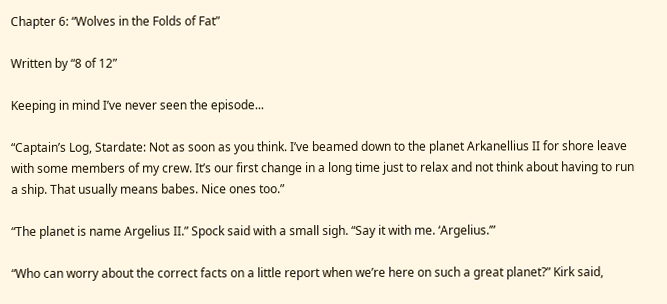Chapter 6: “Wolves in the Folds of Fat”

Written by “8 of 12”

Keeping in mind I’ve never seen the episode...

“Captain’s Log, Stardate: Not as soon as you think. I’ve beamed down to the planet Arkanellius II for shore leave with some members of my crew. It’s our first change in a long time just to relax and not think about having to run a ship. That usually means babes. Nice ones too.”

“The planet is name Argelius II.” Spock said with a small sigh. “Say it with me. ‘Argelius.’”

“Who can worry about the correct facts on a little report when we’re here on such a great planet?” Kirk said,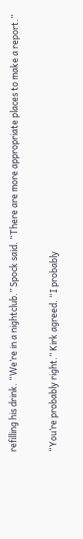refilling his drink. “We’re in a nightclub.” Spock said. “There are more appropriate places to make a report.”

“You’re probably right.” Kirk agreed. “I probably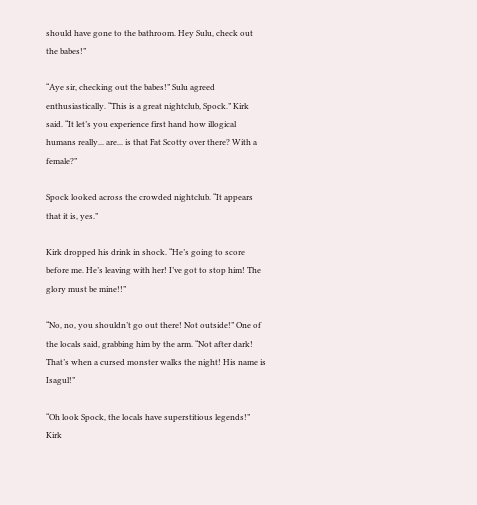should have gone to the bathroom. Hey Sulu, check out the babes!”

“Aye sir, checking out the babes!” Sulu agreed enthusiastically. “This is a great nightclub, Spock.” Kirk said. “It let’s you experience first hand how illogical humans really... are... is that Fat Scotty over there? With a female?”

Spock looked across the crowded nightclub. “It appears that it is, yes.”

Kirk dropped his drink in shock. “He’s going to score before me. He’s leaving with her! I’ve got to stop him! The glory must be mine!!”

“No, no, you shouldn’t go out there! Not outside!” One of the locals said, grabbing him by the arm. “Not after dark! That’s when a cursed monster walks the night! His name is Isagul!”

“Oh look Spock, the locals have superstitious legends!” Kirk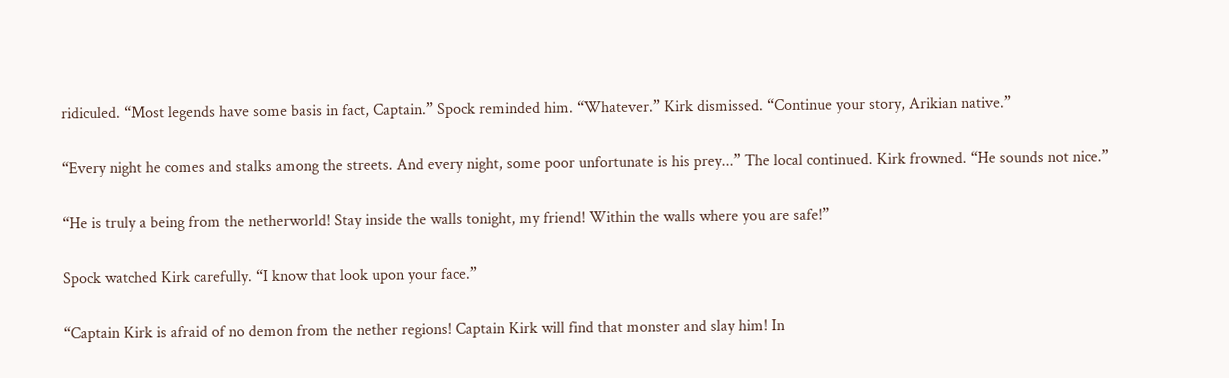ridiculed. “Most legends have some basis in fact, Captain.” Spock reminded him. “Whatever.” Kirk dismissed. “Continue your story, Arikian native.”

“Every night he comes and stalks among the streets. And every night, some poor unfortunate is his prey...” The local continued. Kirk frowned. “He sounds not nice.”

“He is truly a being from the netherworld! Stay inside the walls tonight, my friend! Within the walls where you are safe!”

Spock watched Kirk carefully. “I know that look upon your face.”

“Captain Kirk is afraid of no demon from the nether regions! Captain Kirk will find that monster and slay him! In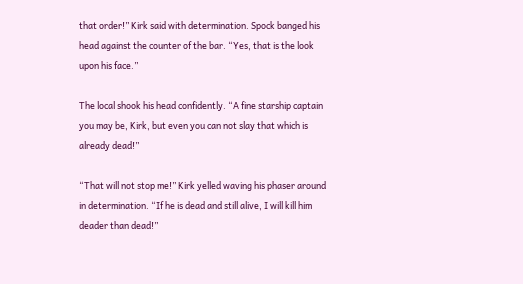that order!” Kirk said with determination. Spock banged his head against the counter of the bar. “Yes, that is the look upon his face.”

The local shook his head confidently. “A fine starship captain you may be, Kirk, but even you can not slay that which is already dead!”

“That will not stop me!” Kirk yelled waving his phaser around in determination. “If he is dead and still alive, I will kill him deader than dead!”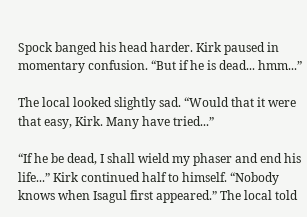Spock banged his head harder. Kirk paused in momentary confusion. “But if he is dead... hmm...”

The local looked slightly sad. “Would that it were that easy, Kirk. Many have tried...”

“If he be dead, I shall wield my phaser and end his life...” Kirk continued half to himself. “Nobody knows when Isagul first appeared.” The local told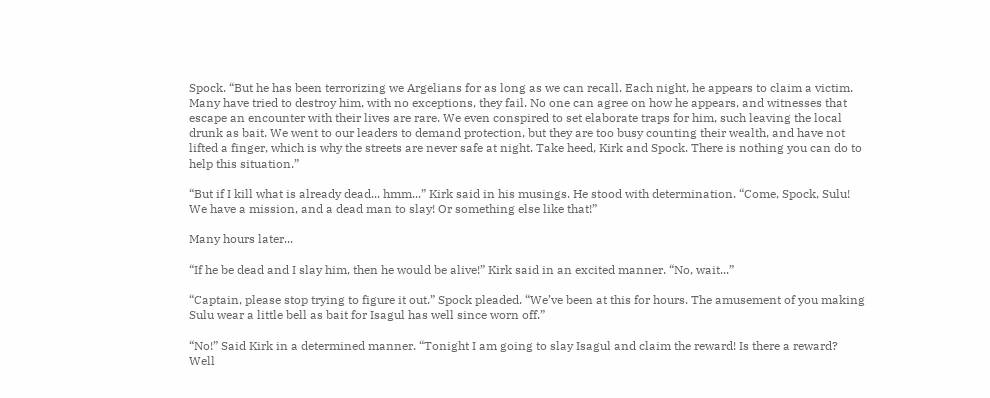Spock. “But he has been terrorizing we Argelians for as long as we can recall. Each night, he appears to claim a victim. Many have tried to destroy him, with no exceptions, they fail. No one can agree on how he appears, and witnesses that escape an encounter with their lives are rare. We even conspired to set elaborate traps for him, such leaving the local drunk as bait. We went to our leaders to demand protection, but they are too busy counting their wealth, and have not lifted a finger, which is why the streets are never safe at night. Take heed, Kirk and Spock. There is nothing you can do to help this situation.”

“But if I kill what is already dead... hmm...” Kirk said in his musings. He stood with determination. “Come, Spock, Sulu! We have a mission, and a dead man to slay! Or something else like that!”

Many hours later...

“If he be dead and I slay him, then he would be alive!” Kirk said in an excited manner. “No, wait...”

“Captain, please stop trying to figure it out.” Spock pleaded. “We’ve been at this for hours. The amusement of you making Sulu wear a little bell as bait for Isagul has well since worn off.”

“No!” Said Kirk in a determined manner. “Tonight I am going to slay Isagul and claim the reward! Is there a reward? Well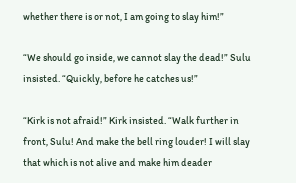whether there is or not, I am going to slay him!”

“We should go inside, we cannot slay the dead!” Sulu insisted. “Quickly, before he catches us!”

“Kirk is not afraid!” Kirk insisted. “Walk further in front, Sulu! And make the bell ring louder! I will slay that which is not alive and make him deader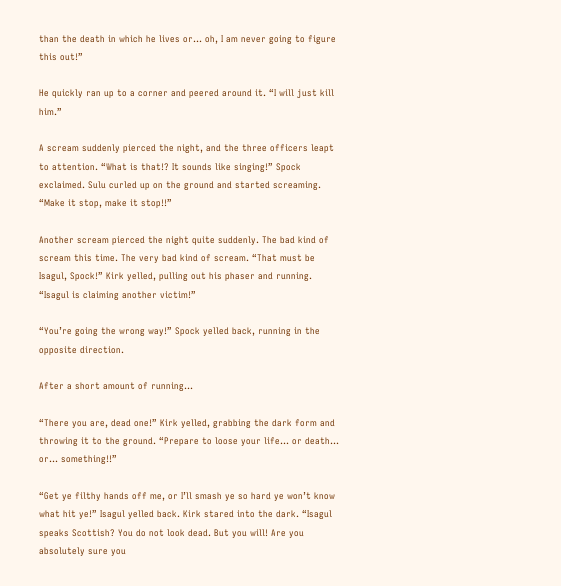than the death in which he lives or... oh, I am never going to figure this out!”

He quickly ran up to a corner and peered around it. “I will just kill him.”

A scream suddenly pierced the night, and the three officers leapt to attention. “What is that!? It sounds like singing!” Spock exclaimed. Sulu curled up on the ground and started screaming. “Make it stop, make it stop!!”

Another scream pierced the night quite suddenly. The bad kind of scream this time. The very bad kind of scream. “That must be Isagul, Spock!” Kirk yelled, pulling out his phaser and running. “Isagul is claiming another victim!”

“You’re going the wrong way!” Spock yelled back, running in the opposite direction.

After a short amount of running...

“There you are, dead one!” Kirk yelled, grabbing the dark form and throwing it to the ground. “Prepare to loose your life... or death... or... something!!”

“Get ye filthy hands off me, or I’ll smash ye so hard ye won’t know what hit ye!” Isagul yelled back. Kirk stared into the dark. “Isagul speaks Scottish? You do not look dead. But you will! Are you absolutely sure you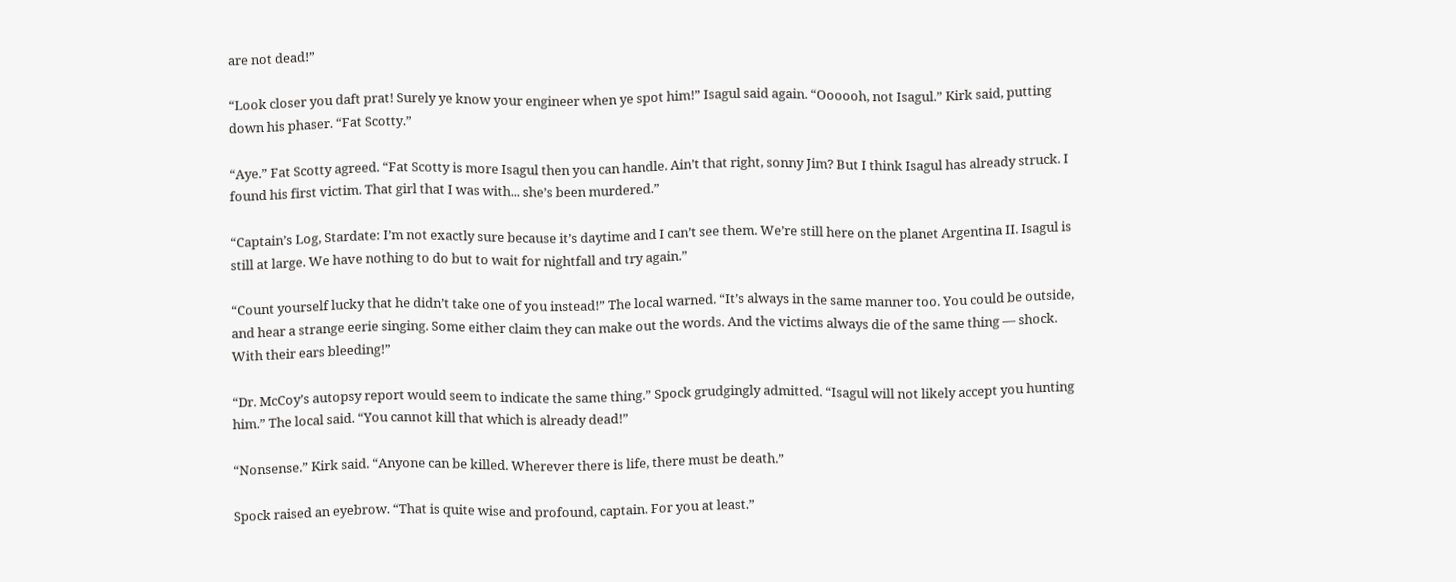are not dead!”

“Look closer you daft prat! Surely ye know your engineer when ye spot him!” Isagul said again. “Oooooh, not Isagul.” Kirk said, putting down his phaser. “Fat Scotty.”

“Aye.” Fat Scotty agreed. “Fat Scotty is more Isagul then you can handle. Ain’t that right, sonny Jim? But I think Isagul has already struck. I found his first victim. That girl that I was with... she’s been murdered.”

“Captain’s Log, Stardate: I’m not exactly sure because it’s daytime and I can’t see them. We’re still here on the planet Argentina II. Isagul is still at large. We have nothing to do but to wait for nightfall and try again.”

“Count yourself lucky that he didn’t take one of you instead!” The local warned. “It’s always in the same manner too. You could be outside, and hear a strange eerie singing. Some either claim they can make out the words. And the victims always die of the same thing — shock. With their ears bleeding!”

“Dr. McCoy’s autopsy report would seem to indicate the same thing.” Spock grudgingly admitted. “Isagul will not likely accept you hunting him.” The local said. “You cannot kill that which is already dead!”

“Nonsense.” Kirk said. “Anyone can be killed. Wherever there is life, there must be death.”

Spock raised an eyebrow. “That is quite wise and profound, captain. For you at least.”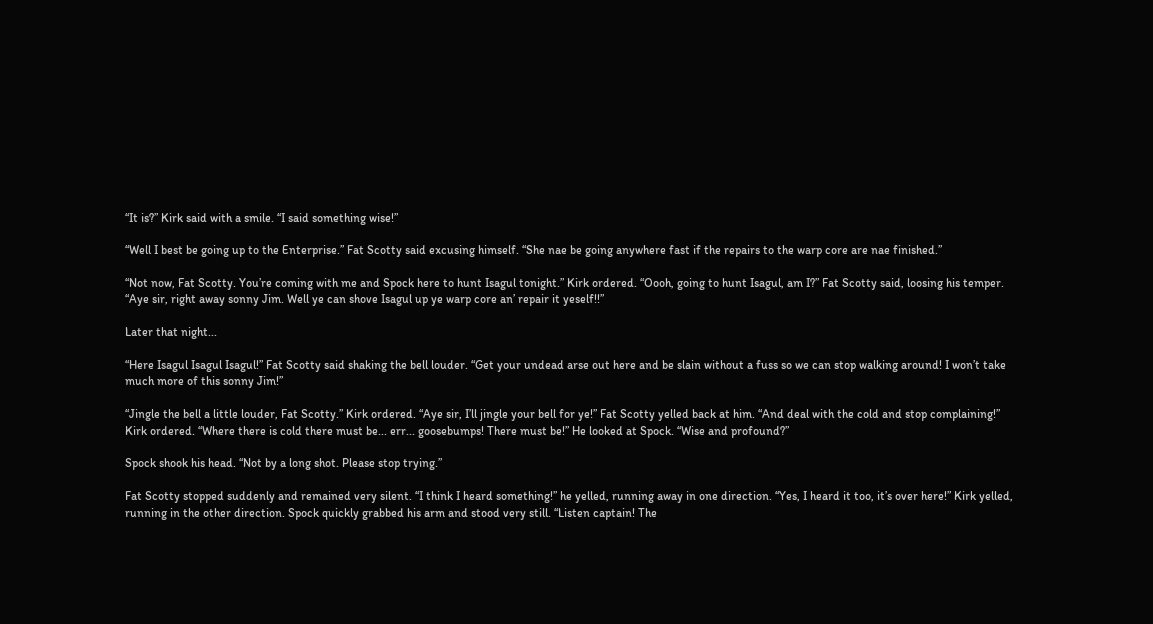“It is?” Kirk said with a smile. “I said something wise!”

“Well I best be going up to the Enterprise.” Fat Scotty said excusing himself. “She nae be going anywhere fast if the repairs to the warp core are nae finished.”

“Not now, Fat Scotty. You’re coming with me and Spock here to hunt Isagul tonight.” Kirk ordered. “Oooh, going to hunt Isagul, am I?” Fat Scotty said, loosing his temper. “Aye sir, right away sonny Jim. Well ye can shove Isagul up ye warp core an’ repair it yeself!!”

Later that night...

“Here Isagul Isagul Isagul!” Fat Scotty said shaking the bell louder. “Get your undead arse out here and be slain without a fuss so we can stop walking around! I won’t take much more of this sonny Jim!”

“Jingle the bell a little louder, Fat Scotty.” Kirk ordered. “Aye sir, I’ll jingle your bell for ye!” Fat Scotty yelled back at him. “And deal with the cold and stop complaining!” Kirk ordered. “Where there is cold there must be... err... goosebumps! There must be!” He looked at Spock. “Wise and profound?”

Spock shook his head. “Not by a long shot. Please stop trying.”

Fat Scotty stopped suddenly and remained very silent. “I think I heard something!” he yelled, running away in one direction. “Yes, I heard it too, it’s over here!” Kirk yelled, running in the other direction. Spock quickly grabbed his arm and stood very still. “Listen captain! The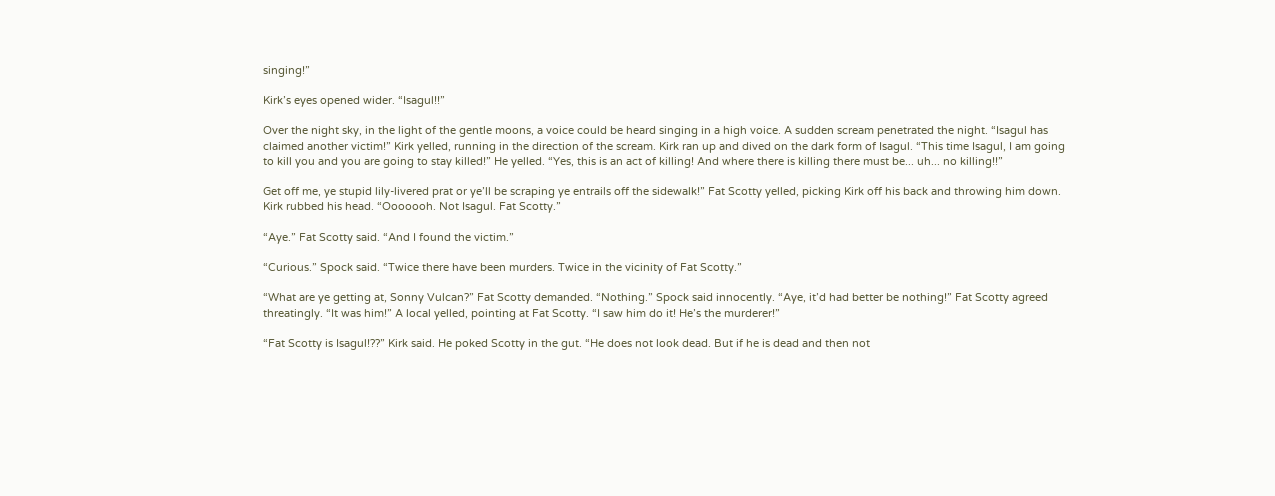singing!”

Kirk’s eyes opened wider. “Isagul!!”

Over the night sky, in the light of the gentle moons, a voice could be heard singing in a high voice. A sudden scream penetrated the night. “Isagul has claimed another victim!” Kirk yelled, running in the direction of the scream. Kirk ran up and dived on the dark form of Isagul. “This time Isagul, I am going to kill you and you are going to stay killed!” He yelled. “Yes, this is an act of killing! And where there is killing there must be... uh... no killing!!”

Get off me, ye stupid lily-livered prat or ye’ll be scraping ye entrails off the sidewalk!” Fat Scotty yelled, picking Kirk off his back and throwing him down. Kirk rubbed his head. “Ooooooh. Not Isagul. Fat Scotty.”

“Aye.” Fat Scotty said. “And I found the victim.”

“Curious.” Spock said. “Twice there have been murders. Twice in the vicinity of Fat Scotty.”

“What are ye getting at, Sonny Vulcan?” Fat Scotty demanded. “Nothing.” Spock said innocently. “Aye, it’d had better be nothing!” Fat Scotty agreed threatingly. “It was him!” A local yelled, pointing at Fat Scotty. “I saw him do it! He’s the murderer!”

“Fat Scotty is Isagul!??” Kirk said. He poked Scotty in the gut. “He does not look dead. But if he is dead and then not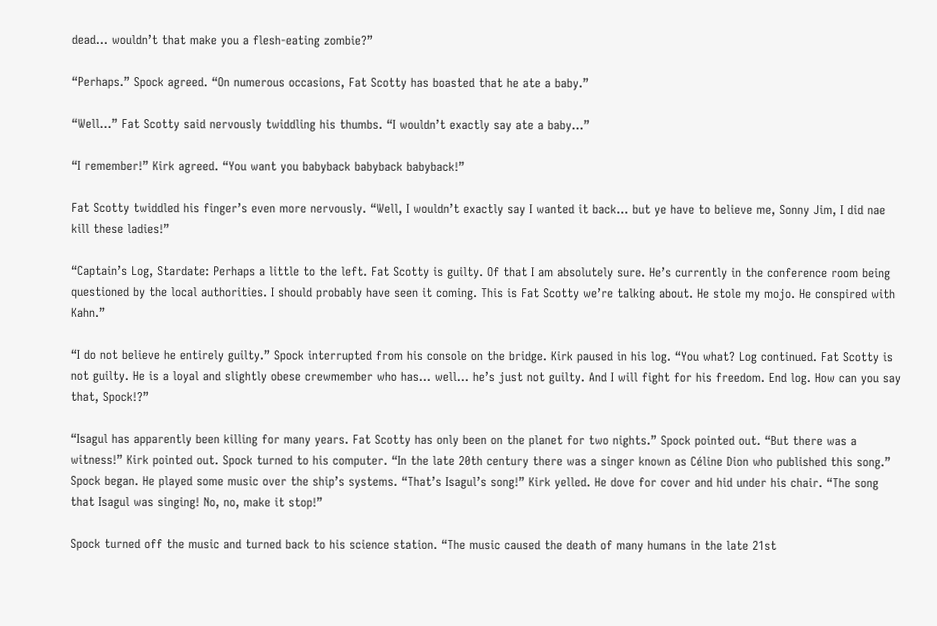dead... wouldn’t that make you a flesh-eating zombie?”

“Perhaps.” Spock agreed. “On numerous occasions, Fat Scotty has boasted that he ate a baby.”

“Well...” Fat Scotty said nervously twiddling his thumbs. “I wouldn’t exactly say ate a baby...”

“I remember!” Kirk agreed. “You want you babyback babyback babyback!”

Fat Scotty twiddled his finger’s even more nervously. “Well, I wouldn’t exactly say I wanted it back... but ye have to believe me, Sonny Jim, I did nae kill these ladies!”

“Captain’s Log, Stardate: Perhaps a little to the left. Fat Scotty is guilty. Of that I am absolutely sure. He’s currently in the conference room being questioned by the local authorities. I should probably have seen it coming. This is Fat Scotty we’re talking about. He stole my mojo. He conspired with Kahn.”

“I do not believe he entirely guilty.” Spock interrupted from his console on the bridge. Kirk paused in his log. “You what? Log continued. Fat Scotty is not guilty. He is a loyal and slightly obese crewmember who has... well... he’s just not guilty. And I will fight for his freedom. End log. How can you say that, Spock!?”

“Isagul has apparently been killing for many years. Fat Scotty has only been on the planet for two nights.” Spock pointed out. “But there was a witness!” Kirk pointed out. Spock turned to his computer. “In the late 20th century there was a singer known as Céline Dion who published this song.” Spock began. He played some music over the ship’s systems. “That’s Isagul’s song!” Kirk yelled. He dove for cover and hid under his chair. “The song that Isagul was singing! No, no, make it stop!”

Spock turned off the music and turned back to his science station. “The music caused the death of many humans in the late 21st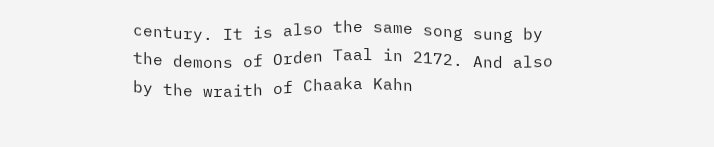century. It is also the same song sung by the demons of Orden Taal in 2172. And also by the wraith of Chaaka Kahn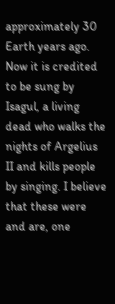approximately 30 Earth years ago. Now it is credited to be sung by Isagul, a living dead who walks the nights of Argelius II and kills people by singing. I believe that these were and are, one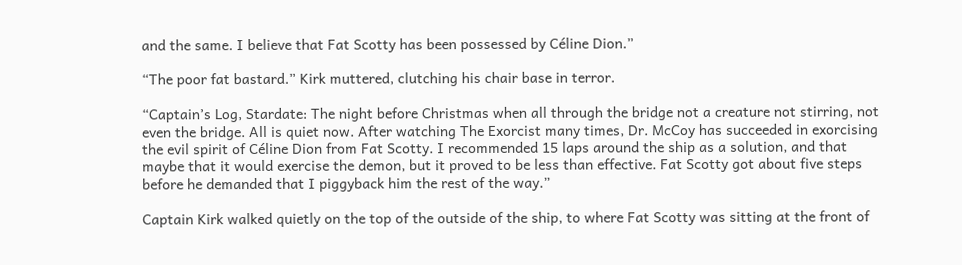and the same. I believe that Fat Scotty has been possessed by Céline Dion.”

“The poor fat bastard.” Kirk muttered, clutching his chair base in terror.

“Captain’s Log, Stardate: The night before Christmas when all through the bridge not a creature not stirring, not even the bridge. All is quiet now. After watching The Exorcist many times, Dr. McCoy has succeeded in exorcising the evil spirit of Céline Dion from Fat Scotty. I recommended 15 laps around the ship as a solution, and that maybe that it would exercise the demon, but it proved to be less than effective. Fat Scotty got about five steps before he demanded that I piggyback him the rest of the way.”

Captain Kirk walked quietly on the top of the outside of the ship, to where Fat Scotty was sitting at the front of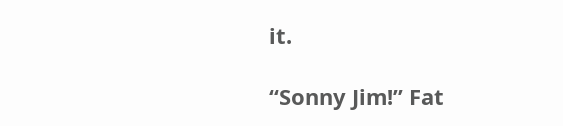it.

“Sonny Jim!” Fat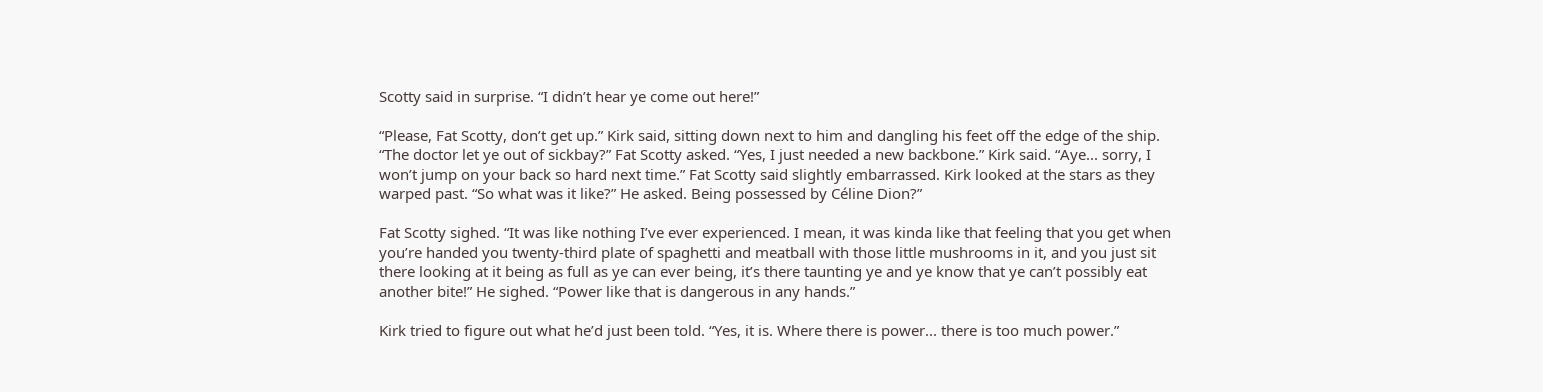Scotty said in surprise. “I didn’t hear ye come out here!”

“Please, Fat Scotty, don’t get up.” Kirk said, sitting down next to him and dangling his feet off the edge of the ship. “The doctor let ye out of sickbay?” Fat Scotty asked. “Yes, I just needed a new backbone.” Kirk said. “Aye... sorry, I won’t jump on your back so hard next time.” Fat Scotty said slightly embarrassed. Kirk looked at the stars as they warped past. “So what was it like?” He asked. Being possessed by Céline Dion?”

Fat Scotty sighed. “It was like nothing I’ve ever experienced. I mean, it was kinda like that feeling that you get when you’re handed you twenty-third plate of spaghetti and meatball with those little mushrooms in it, and you just sit there looking at it being as full as ye can ever being, it’s there taunting ye and ye know that ye can’t possibly eat another bite!” He sighed. “Power like that is dangerous in any hands.”

Kirk tried to figure out what he’d just been told. “Yes, it is. Where there is power... there is too much power.”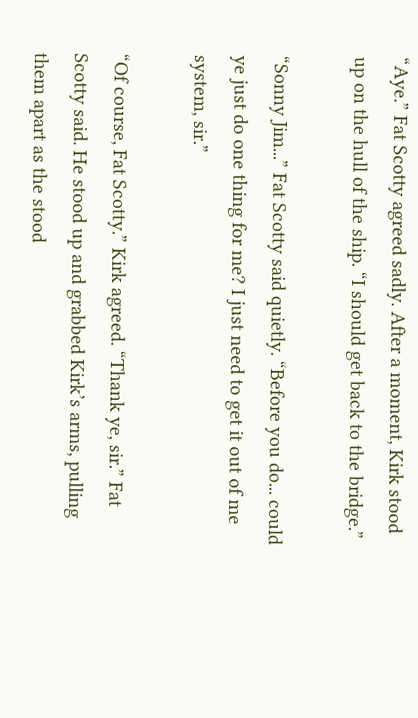“Aye.” Fat Scotty agreed sadly. After a moment, Kirk stood up on the hull of the ship. “I should get back to the bridge.”

“Sonny Jim...” Fat Scotty said quietly. “Before you do... could ye just do one thing for me? I just need to get it out of me system, sir.”

“Of course, Fat Scotty.” Kirk agreed. “Thank ye, sir.” Fat Scotty said. He stood up and grabbed Kirk’s arms, pulling them apart as the stood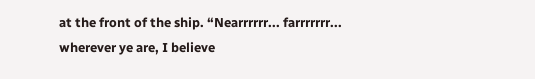at the front of the ship. “Nearrrrrr... farrrrrrr... wherever ye are, I believe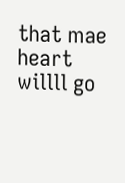that mae heart willll go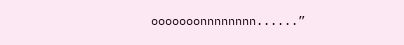ooooooonnnnnnnn......”